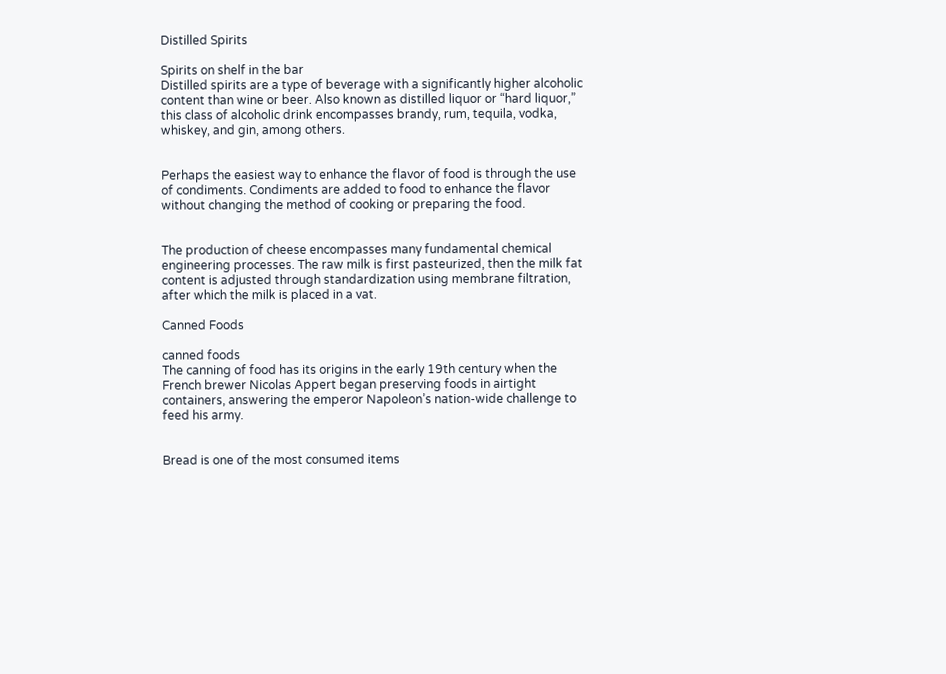Distilled Spirits

Spirits on shelf in the bar
Distilled spirits are a type of beverage with a significantly higher alcoholic content than wine or beer. Also known as distilled liquor or “hard liquor,” this class of alcoholic drink encompasses brandy, rum, tequila, vodka, whiskey, and gin, among others.


Perhaps the easiest way to enhance the flavor of food is through the use of condiments. Condiments are added to food to enhance the flavor without changing the method of cooking or preparing the food.


The production of cheese encompasses many fundamental chemical engineering processes. The raw milk is first pasteurized, then the milk fat content is adjusted through standardization using membrane filtration, after which the milk is placed in a vat.

Canned Foods

canned foods
The canning of food has its origins in the early 19th century when the French brewer Nicolas Appert began preserving foods in airtight containers, answering the emperor Napoleon’s nation-wide challenge to feed his army.


Bread is one of the most consumed items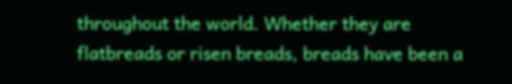throughout the world. Whether they are flatbreads or risen breads, breads have been a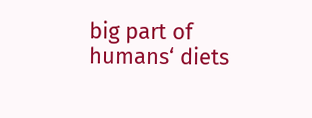big part of humans‘ diets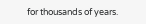for thousands of years.